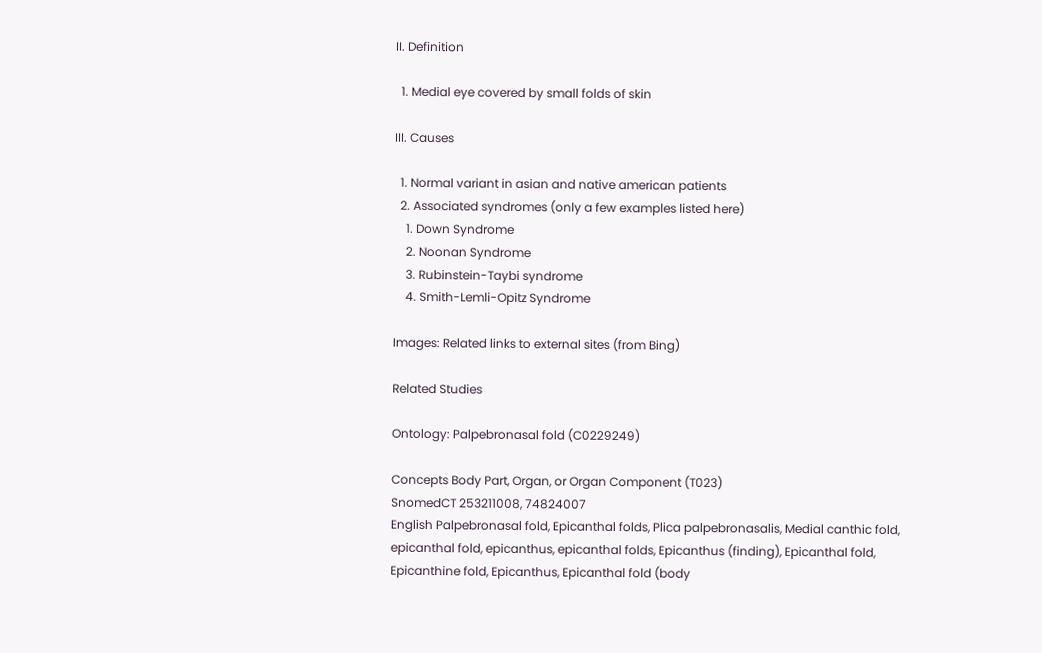II. Definition

  1. Medial eye covered by small folds of skin

III. Causes

  1. Normal variant in asian and native american patients
  2. Associated syndromes (only a few examples listed here)
    1. Down Syndrome
    2. Noonan Syndrome
    3. Rubinstein-Taybi syndrome
    4. Smith-Lemli-Opitz Syndrome

Images: Related links to external sites (from Bing)

Related Studies

Ontology: Palpebronasal fold (C0229249)

Concepts Body Part, Organ, or Organ Component (T023)
SnomedCT 253211008, 74824007
English Palpebronasal fold, Epicanthal folds, Plica palpebronasalis, Medial canthic fold, epicanthal fold, epicanthus, epicanthal folds, Epicanthus (finding), Epicanthal fold, Epicanthine fold, Epicanthus, Epicanthal fold (body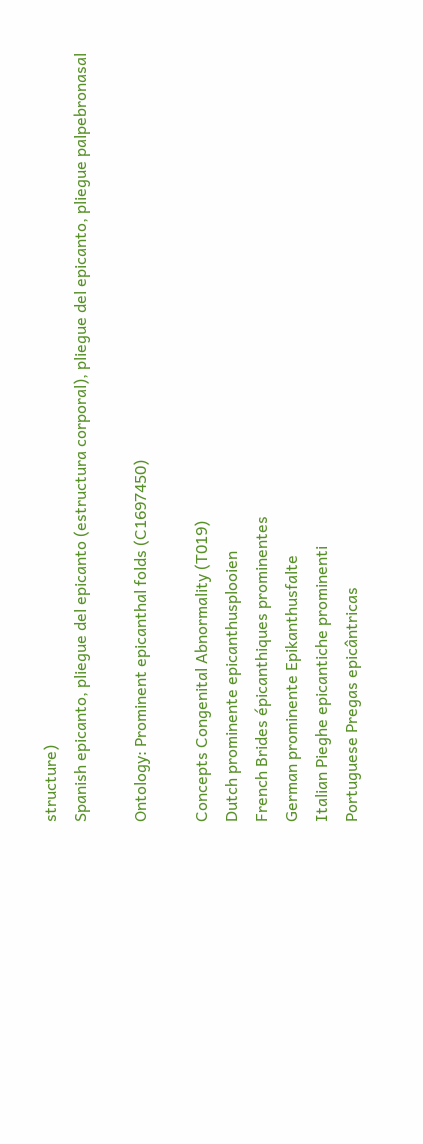structure)
Spanish epicanto, pliegue del epicanto (estructura corporal), pliegue del epicanto, pliegue palpebronasal

Ontology: Prominent epicanthal folds (C1697450)

Concepts Congenital Abnormality (T019)
Dutch prominente epicanthusplooien
French Brides épicanthiques prominentes
German prominente Epikanthusfalte
Italian Pieghe epicantiche prominenti
Portuguese Pregas epicântricas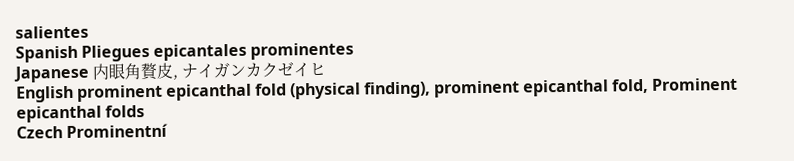salientes
Spanish Pliegues epicantales prominentes
Japanese 内眼角贅皮, ナイガンカクゼイヒ
English prominent epicanthal fold (physical finding), prominent epicanthal fold, Prominent epicanthal folds
Czech Prominentní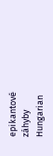epikantové záhyby
Hungarian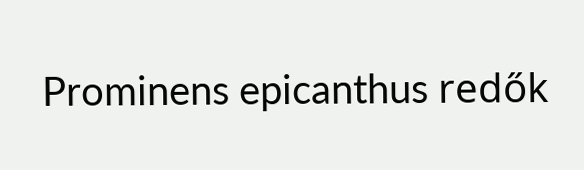Prominens epicanthus redők